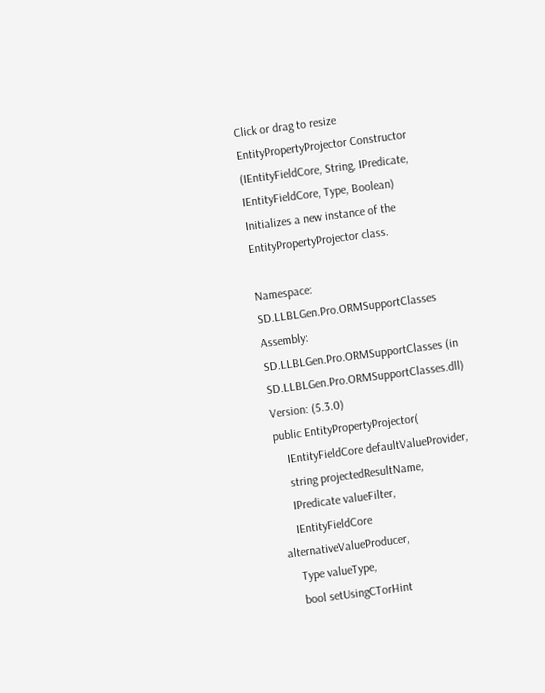Click or drag to resize
EntityPropertyProjector Constructor (IEntityFieldCore, String, IPredicate, IEntityFieldCore, Type, Boolean)
Initializes a new instance of the EntityPropertyProjector class.

Namespace:  SD.LLBLGen.Pro.ORMSupportClasses
Assembly:  SD.LLBLGen.Pro.ORMSupportClasses (in SD.LLBLGen.Pro.ORMSupportClasses.dll) Version: (5.3.0)
public EntityPropertyProjector(
    IEntityFieldCore defaultValueProvider,
    string projectedResultName,
    IPredicate valueFilter,
    IEntityFieldCore alternativeValueProducer,
    Type valueType,
    bool setUsingCTorHint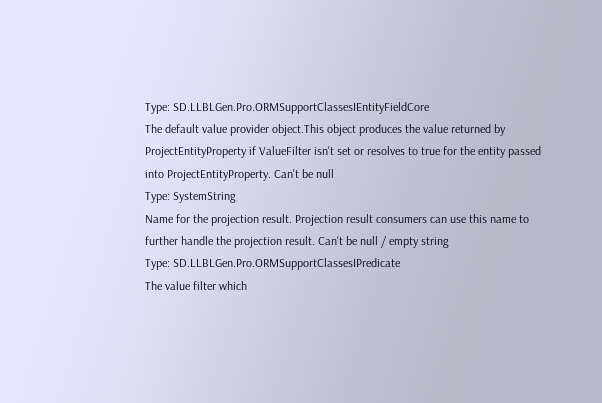Type: SD.LLBLGen.Pro.ORMSupportClassesIEntityFieldCore
The default value provider object.This object produces the value returned by ProjectEntityProperty if ValueFilter isn't set or resolves to true for the entity passed into ProjectEntityProperty. Can't be null
Type: SystemString
Name for the projection result. Projection result consumers can use this name to further handle the projection result. Can't be null / empty string
Type: SD.LLBLGen.Pro.ORMSupportClassesIPredicate
The value filter which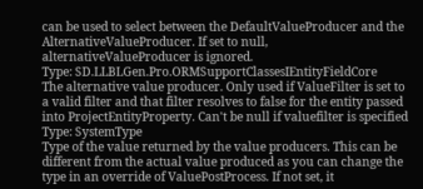can be used to select between the DefaultValueProducer and the AlternativeValueProducer. If set to null, alternativeValueProducer is ignored.
Type: SD.LLBLGen.Pro.ORMSupportClassesIEntityFieldCore
The alternative value producer. Only used if ValueFilter is set to a valid filter and that filter resolves to false for the entity passed into ProjectEntityProperty. Can't be null if valuefilter is specified
Type: SystemType
Type of the value returned by the value producers. This can be different from the actual value produced as you can change the type in an override of ValuePostProcess. If not set, it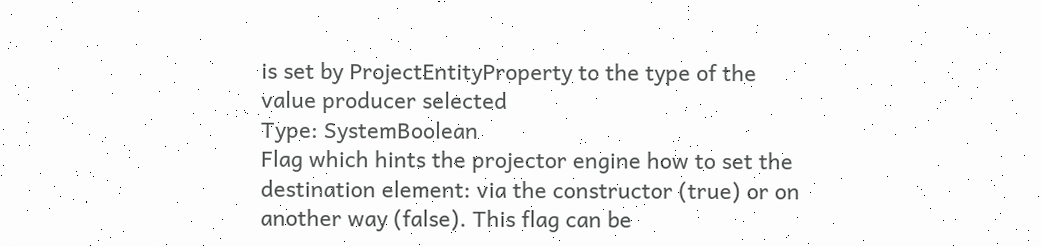is set by ProjectEntityProperty to the type of the value producer selected
Type: SystemBoolean
Flag which hints the projector engine how to set the destination element: via the constructor (true) or on another way (false). This flag can be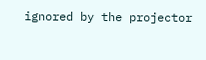ignored by the projector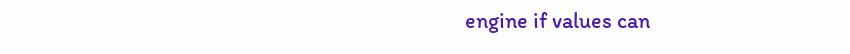engine if values can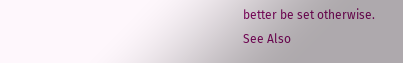better be set otherwise.
See Also